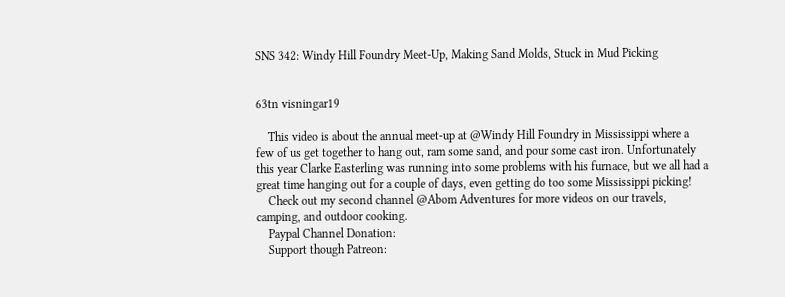SNS 342: Windy Hill Foundry Meet-Up, Making Sand Molds, Stuck in Mud Picking


63tn visningar19

    This video is about the annual meet-up at @Windy Hill Foundry in Mississippi where a few of us get together to hang out, ram some sand, and pour some cast iron. Unfortunately this year Clarke Easterling was running into some problems with his furnace, but we all had a great time hanging out for a couple of days, even getting do too some Mississippi picking!
    Check out my second channel @Abom Adventures for more videos on our travels, camping, and outdoor cooking.
    Paypal Channel Donation:
    Support though Patreon: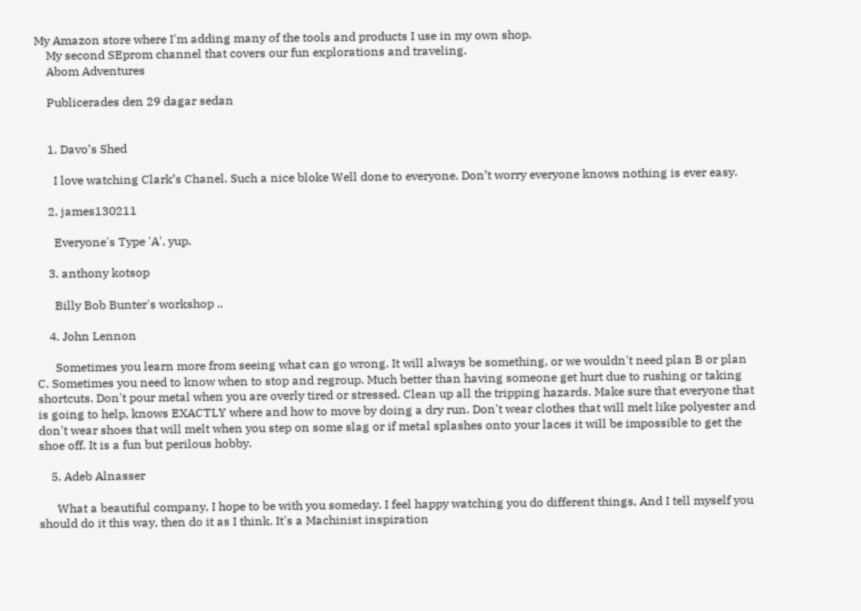My Amazon store where I'm adding many of the tools and products I use in my own shop.
    My second SEprom channel that covers our fun explorations and traveling.
    Abom Adventures

    Publicerades den 29 dagar sedan


    1. Davo’s Shed

      I love watching Clark’s Chanel. Such a nice bloke Well done to everyone. Don’t worry everyone knows nothing is ever easy.

    2. james130211

      Everyone's Type 'A', yup.

    3. anthony kotsop

      Billy Bob Bunter's workshop ..

    4. John Lennon

      Sometimes you learn more from seeing what can go wrong. It will always be something, or we wouldn't need plan B or plan C. Sometimes you need to know when to stop and regroup. Much better than having someone get hurt due to rushing or taking shortcuts. Don't pour metal when you are overly tired or stressed. Clean up all the tripping hazards. Make sure that everyone that is going to help, knows EXACTLY where and how to move by doing a dry run. Don't wear clothes that will melt like polyester and don't wear shoes that will melt when you step on some slag or if metal splashes onto your laces it will be impossible to get the shoe off. It is a fun but perilous hobby.

    5. Adeb Alnasser

      What a beautiful company, I hope to be with you someday. I feel happy watching you do different things, And I tell myself you should do it this way, then do it as I think. It's a Machinist inspiration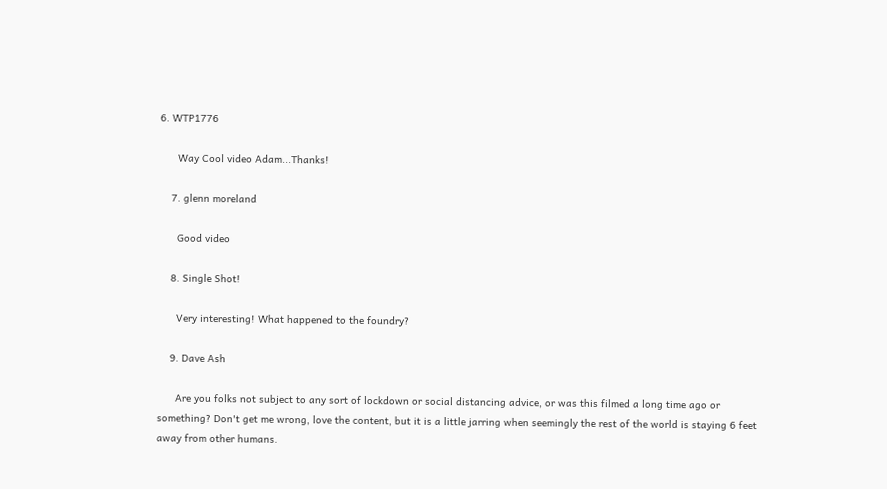6. WTP1776

      Way Cool video Adam...Thanks!

    7. glenn moreland

      Good video

    8. Single Shot!

      Very interesting! What happened to the foundry?

    9. Dave Ash

      Are you folks not subject to any sort of lockdown or social distancing advice, or was this filmed a long time ago or something? Don't get me wrong, love the content, but it is a little jarring when seemingly the rest of the world is staying 6 feet away from other humans.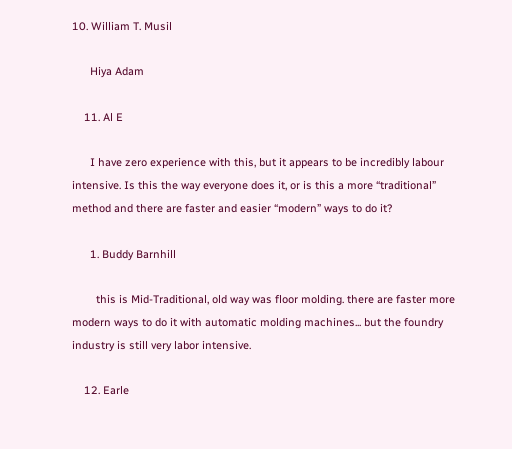10. William T. Musil

      Hiya Adam

    11. Al E

      I have zero experience with this, but it appears to be incredibly labour intensive. Is this the way everyone does it, or is this a more “traditional” method and there are faster and easier “modern” ways to do it?

      1. Buddy Barnhill

        this is Mid-Traditional, old way was floor molding. there are faster more modern ways to do it with automatic molding machines... but the foundry industry is still very labor intensive.

    12. Earle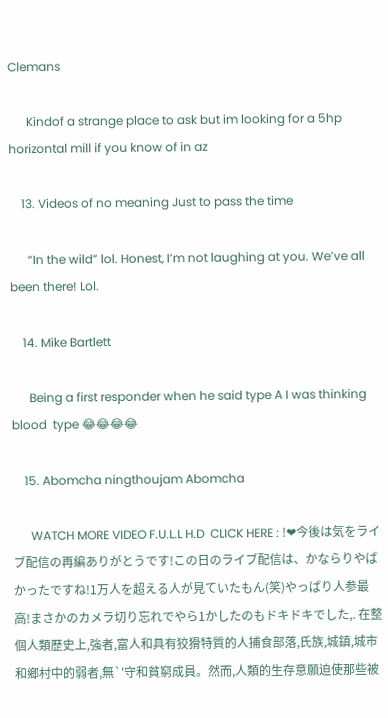Clemans

      Kindof a strange place to ask but im looking for a 5hp horizontal mill if you know of in az

    13. Videos of no meaning Just to pass the time

      “In the wild” lol. Honest, I’m not laughing at you. We’ve all been there! Lol.

    14. Mike Bartlett

      Being a first responder when he said type A I was thinking blood  type 😂😂😂😂

    15. Abomcha ningthoujam Abomcha

      WATCH MORE VIDEO F.U.L.L H.D  CLICK HERE : !❤今後は気をライブ配信の再編ありがとうです!この日のライブ配信は、かならりやばかったですね!1万人を超える人が見ていたもん(笑)やっぱり人参最高!まさかのカメラ切り忘れでやら1かしたのもドキドキでした,. 在整個人類歷史上,強者,富人和具有狡猾特質的人捕食部落,氏族,城鎮,城市和鄉村中的弱者,無`'守和貧窮成員。然而,人類的生存意願迫使那些被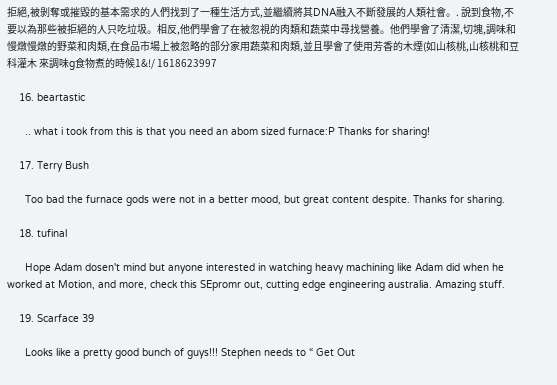拒絕,被剝奪或摧毀的基本需求的人們找到了一種生活方式,並繼續將其DNA融入不斷發展的人類社會。. 說到食物,不要以為那些被拒絕的人只吃垃圾。相反,他們學會了在被忽視的肉類和蔬菜中尋找營養。他們學會了清潔,切塊,調味和慢燉慢燉的野菜和肉類,在食品市場上被忽略的部分家用蔬菜和肉類,並且學會了使用芳香的木煙(如山核桃,山核桃和豆科灌木 來調味g食物煮的時候1&!/ 1618623997

    16. beartastic

      .. what i took from this is that you need an abom sized furnace:P Thanks for sharing!

    17. Terry Bush

      Too bad the furnace gods were not in a better mood, but great content despite. Thanks for sharing.

    18. tufinal

      Hope Adam dosen't mind but anyone interested in watching heavy machining like Adam did when he worked at Motion, and more, check this SEpromr out, cutting edge engineering australia. Amazing stuff.

    19. Scarface 39

      Looks like a pretty good bunch of guys!!! Stephen needs to “ Get Out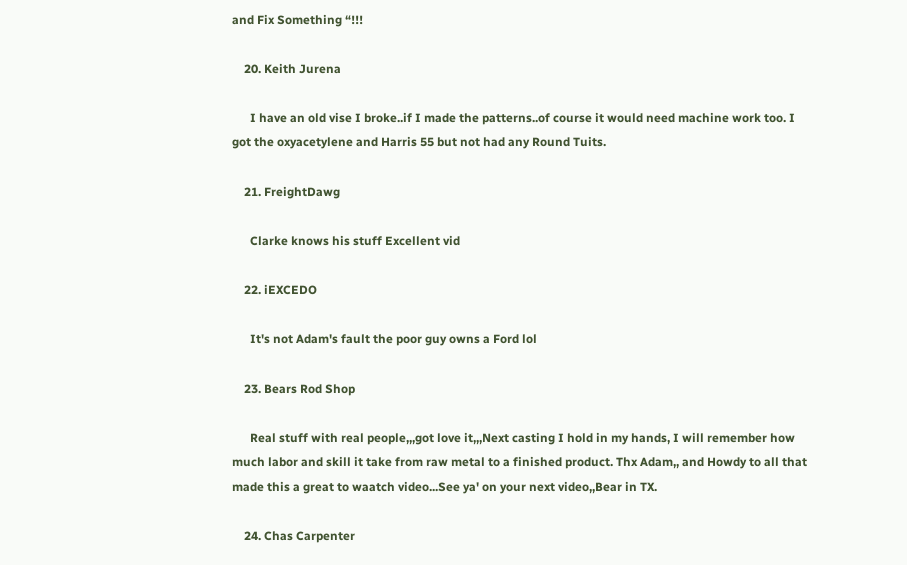and Fix Something “!!!

    20. Keith Jurena

      I have an old vise I broke..if I made the patterns..of course it would need machine work too. I got the oxyacetylene and Harris 55 but not had any Round Tuits.

    21. FreightDawg

      Clarke knows his stuff Excellent vid

    22. iEXCEDO

      It's not Adam's fault the poor guy owns a Ford lol

    23. Bears Rod Shop

      Real stuff with real people,,,got love it,,,Next casting I hold in my hands, I will remember how much labor and skill it take from raw metal to a finished product. Thx Adam,, and Howdy to all that made this a great to waatch video...See ya' on your next video,,Bear in TX.

    24. Chas Carpenter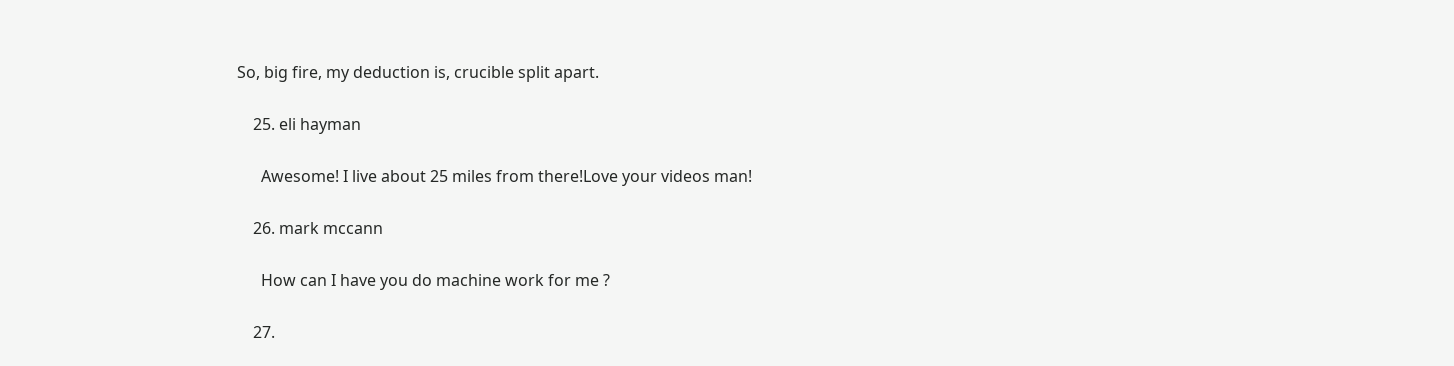So, big fire, my deduction is, crucible split apart.

    25. eli hayman

      Awesome! I live about 25 miles from there!Love your videos man!

    26. mark mccann

      How can I have you do machine work for me ?

    27.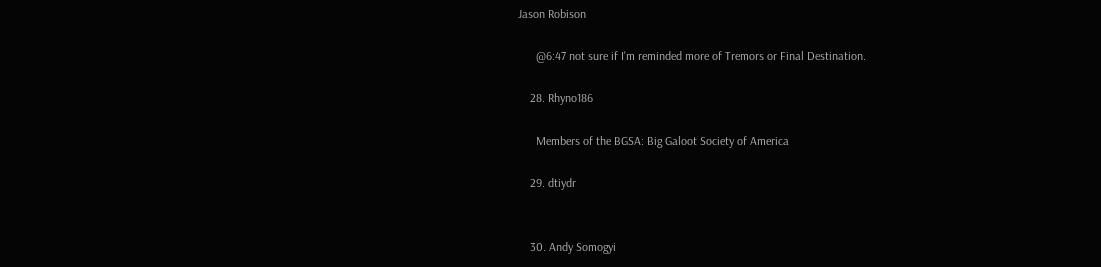Jason Robison

      @6:47 not sure if I'm reminded more of Tremors or Final Destination.

    28. Rhyno186

      Members of the BGSA: Big Galoot Society of America

    29. dtiydr


    30. Andy Somogyi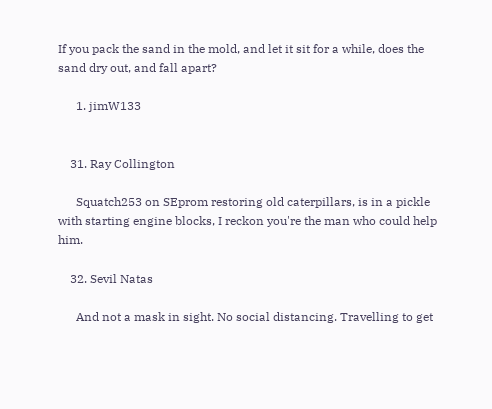If you pack the sand in the mold, and let it sit for a while, does the sand dry out, and fall apart?

      1. jimW133


    31. Ray Collington

      Squatch253 on SEprom restoring old caterpillars, is in a pickle with starting engine blocks, I reckon you're the man who could help him.

    32. Sevil Natas

      And not a mask in sight. No social distancing. Travelling to get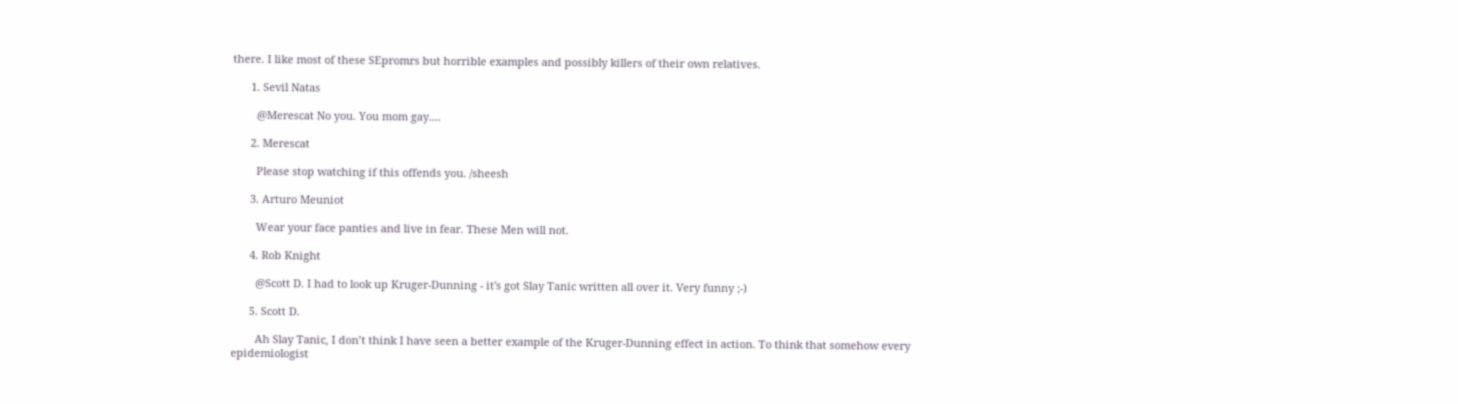there. I like most of these SEpromrs but horrible examples and possibly killers of their own relatives.

      1. Sevil Natas

        @Merescat No you. You mom gay....

      2. Merescat

        Please stop watching if this offends you. /sheesh

      3. Arturo Meuniot

        Wear your face panties and live in fear. These Men will not.

      4. Rob Knight

        @Scott D. I had to look up Kruger-Dunning - it's got Slay Tanic written all over it. Very funny ;-)

      5. Scott D.

        Ah Slay Tanic, I don’t think I have seen a better example of the Kruger-Dunning effect in action. To think that somehow every epidemiologist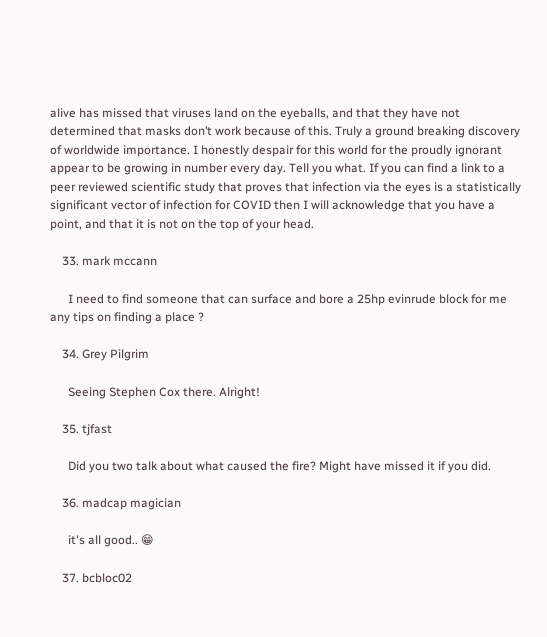alive has missed that viruses land on the eyeballs, and that they have not determined that masks don’t work because of this. Truly a ground breaking discovery of worldwide importance. I honestly despair for this world for the proudly ignorant appear to be growing in number every day. Tell you what. If you can find a link to a peer reviewed scientific study that proves that infection via the eyes is a statistically significant vector of infection for COVID then I will acknowledge that you have a point, and that it is not on the top of your head.

    33. mark mccann

      I need to find someone that can surface and bore a 25hp evinrude block for me any tips on finding a place ?

    34. Grey Pilgrim

      Seeing Stephen Cox there. Alright!

    35. tjfast

      Did you two talk about what caused the fire? Might have missed it if you did.

    36. madcap magician

      it's all good.. 😁

    37. bcbloc02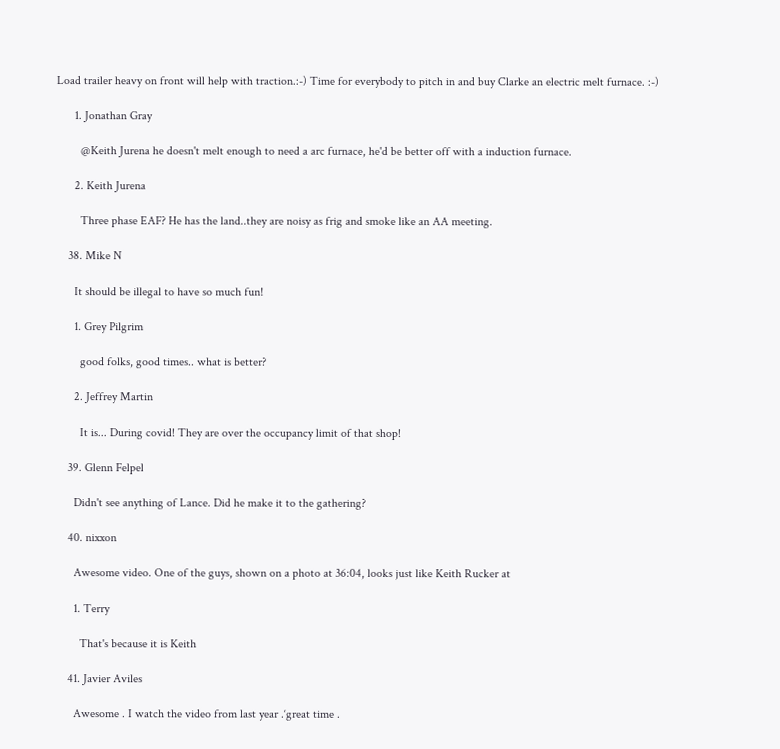Load trailer heavy on front will help with traction.:-) Time for everybody to pitch in and buy Clarke an electric melt furnace. :-)

      1. Jonathan Gray

        @Keith Jurena he doesn't melt enough to need a arc furnace, he'd be better off with a induction furnace.

      2. Keith Jurena

        Three phase EAF? He has the land..they are noisy as frig and smoke like an AA meeting.

    38. Mike N

      It should be illegal to have so much fun!

      1. Grey Pilgrim

        good folks, good times.. what is better?

      2. Jeffrey Martin

        It is... During covid! They are over the occupancy limit of that shop!

    39. Glenn Felpel

      Didn't see anything of Lance. Did he make it to the gathering?

    40. nixxon

      Awesome video. One of the guys, shown on a photo at 36:04, looks just like Keith Rucker at

      1. Terry

        That's because it is Keith

    41. Javier Aviles

      Awesome . I watch the video from last year .‘great time .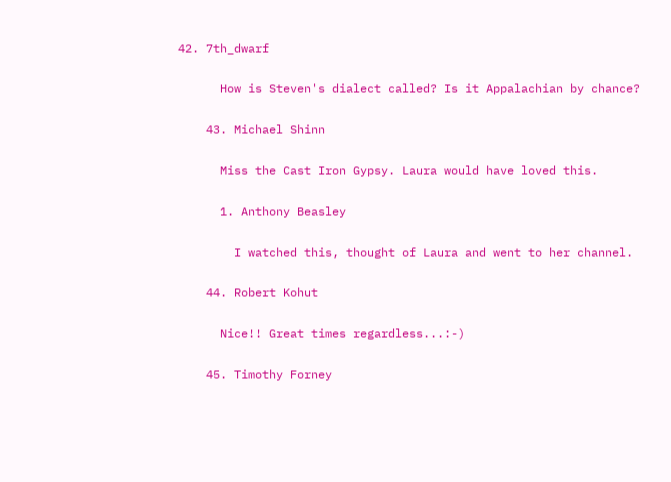42. 7th_dwarf

      How is Steven's dialect called? Is it Appalachian by chance?

    43. Michael Shinn

      Miss the Cast Iron Gypsy. Laura would have loved this.

      1. Anthony Beasley

        I watched this, thought of Laura and went to her channel.

    44. Robert Kohut

      Nice!! Great times regardless...:-)

    45. Timothy Forney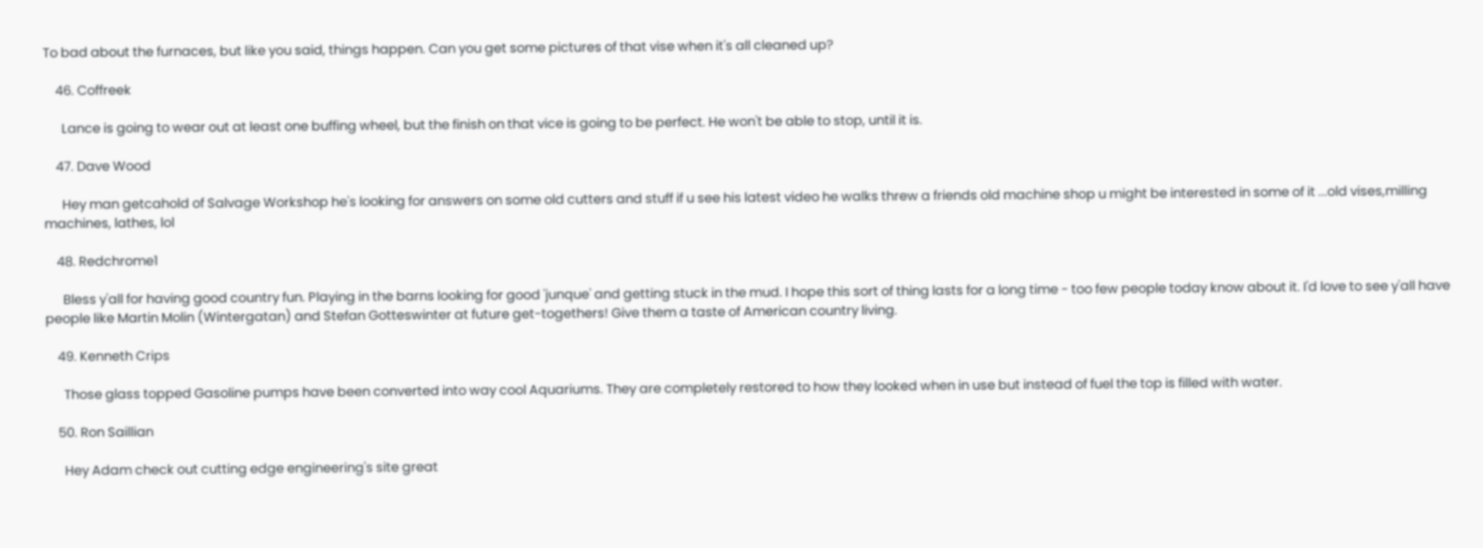To bad about the furnaces, but like you said, things happen. Can you get some pictures of that vise when it's all cleaned up?

    46. Coffreek

      Lance is going to wear out at least one buffing wheel, but the finish on that vice is going to be perfect. He won't be able to stop, until it is.

    47. Dave Wood

      Hey man getcahold of Salvage Workshop he's looking for answers on some old cutters and stuff if u see his latest video he walks threw a friends old machine shop u might be interested in some of it ...old vises,milling machines, lathes, lol

    48. Redchrome1

      Bless y'all for having good country fun. Playing in the barns looking for good 'junque' and getting stuck in the mud. I hope this sort of thing lasts for a long time - too few people today know about it. I'd love to see y'all have people like Martin Molin (Wintergatan) and Stefan Gotteswinter at future get-togethers! Give them a taste of American country living.

    49. Kenneth Crips

      Those glass topped Gasoline pumps have been converted into way cool Aquariums. They are completely restored to how they looked when in use but instead of fuel the top is filled with water.

    50. Ron Saillian

      Hey Adam check out cutting edge engineering's site great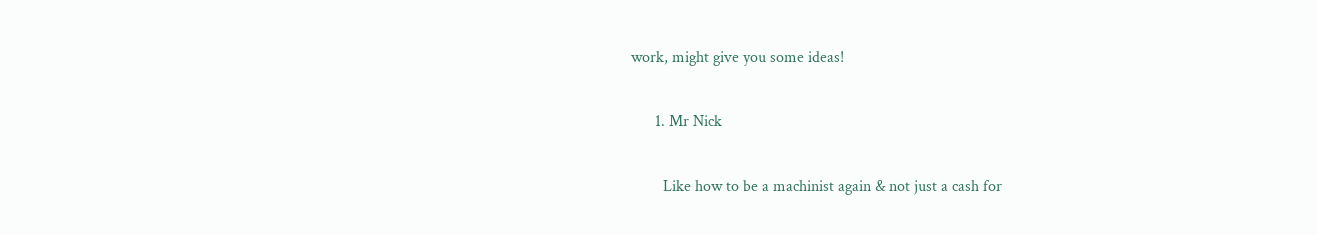work, might give you some ideas!

      1. Mr Nick

        Like how to be a machinist again & not just a cash for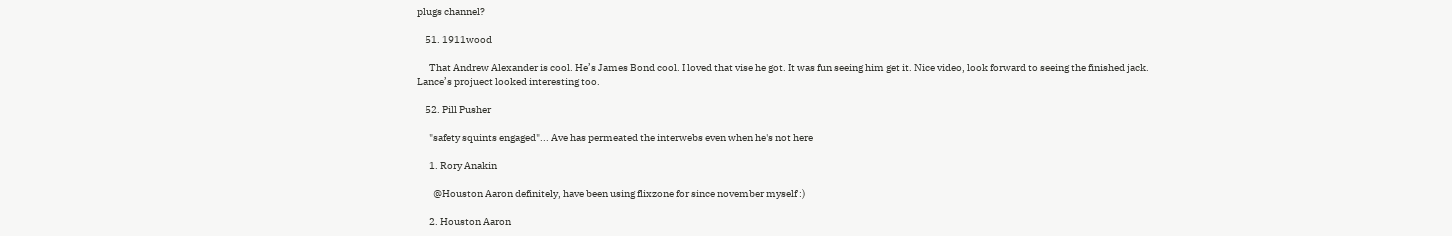plugs channel?

    51. 1911wood

      That Andrew Alexander is cool. He’s James Bond cool. I loved that vise he got. It was fun seeing him get it. Nice video, look forward to seeing the finished jack. Lance’s projuect looked interesting too.

    52. Pill Pusher

      "safety squints engaged"... Ave has permeated the interwebs even when he's not here

      1. Rory Anakin

        @Houston Aaron definitely, have been using flixzone for since november myself :)

      2. Houston Aaron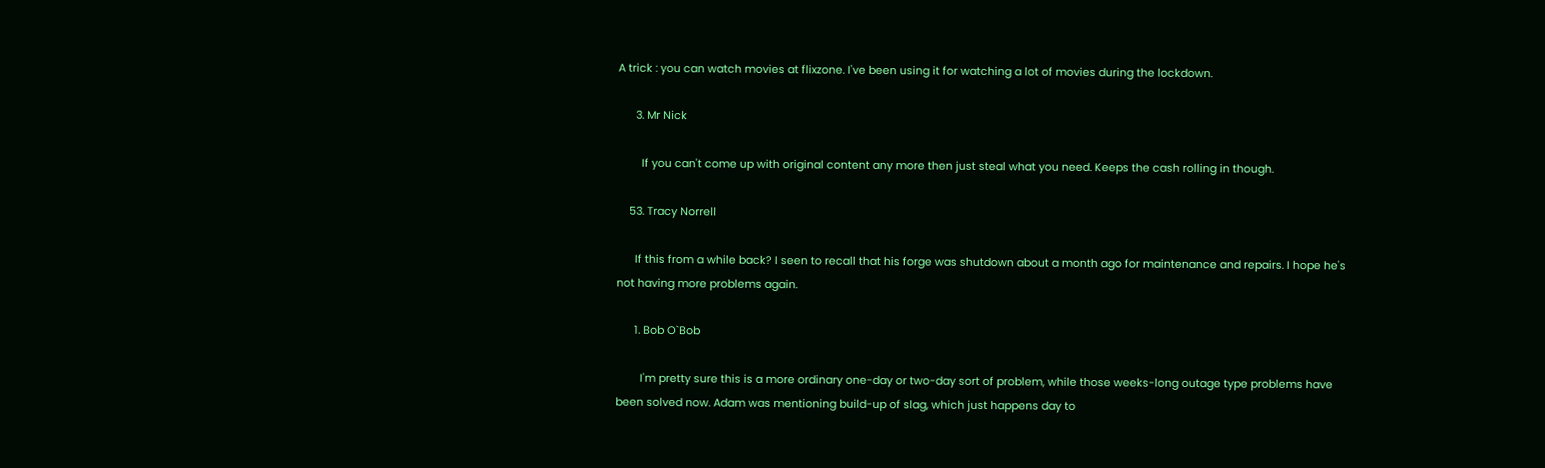A trick : you can watch movies at flixzone. I've been using it for watching a lot of movies during the lockdown.

      3. Mr Nick

        If you can't come up with original content any more then just steal what you need. Keeps the cash rolling in though.

    53. Tracy Norrell

      If this from a while back? I seen to recall that his forge was shutdown about a month ago for maintenance and repairs. I hope he's not having more problems again.

      1. Bob O`Bob

        I'm pretty sure this is a more ordinary one-day or two-day sort of problem, while those weeks-long outage type problems have been solved now. Adam was mentioning build-up of slag, which just happens day to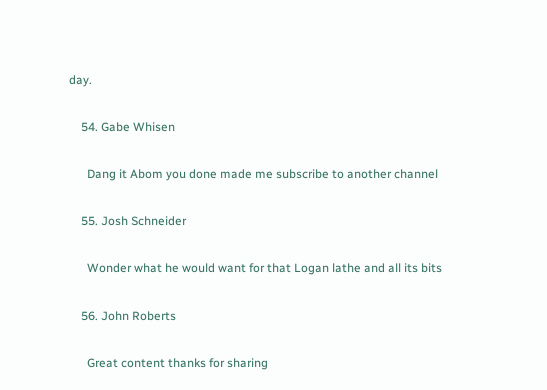day.

    54. Gabe Whisen

      Dang it Abom you done made me subscribe to another channel

    55. Josh Schneider

      Wonder what he would want for that Logan lathe and all its bits

    56. John Roberts

      Great content thanks for sharing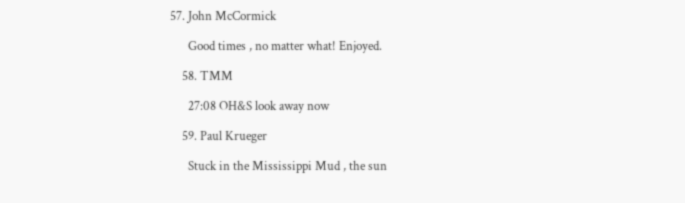57. John McCormick

      Good times , no matter what! Enjoyed.

    58. TMM

      27:08 OH&S look away now

    59. Paul Krueger

      Stuck in the Mississippi Mud , the sun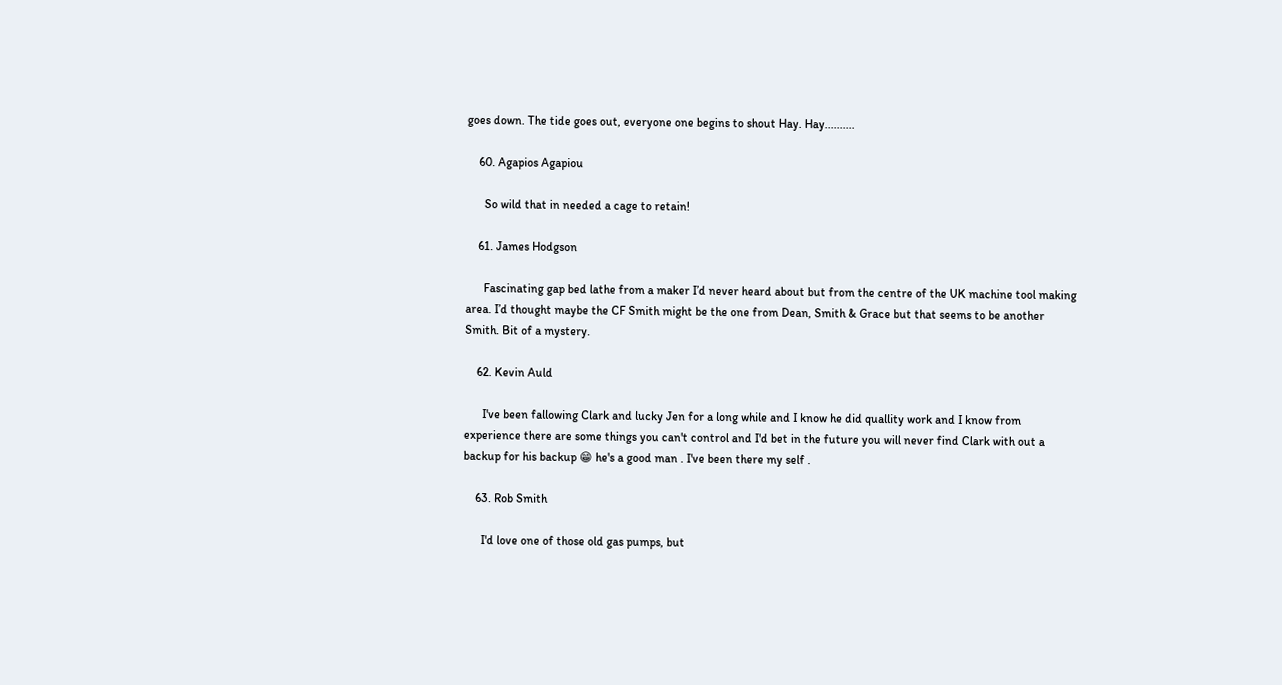goes down. The tide goes out, everyone one begins to shout Hay. Hay..........

    60. Agapios Agapiou

      So wild that in needed a cage to retain!

    61. James Hodgson

      Fascinating gap bed lathe from a maker I’d never heard about but from the centre of the UK machine tool making area. I’d thought maybe the CF Smith might be the one from Dean, Smith & Grace but that seems to be another Smith. Bit of a mystery.

    62. Kevin Auld

      I've been fallowing Clark and lucky Jen for a long while and I know he did quallity work and I know from experience there are some things you can't control and I'd bet in the future you will never find Clark with out a backup for his backup 😁 he's a good man . I've been there my self .

    63. Rob Smith

      I'd love one of those old gas pumps, but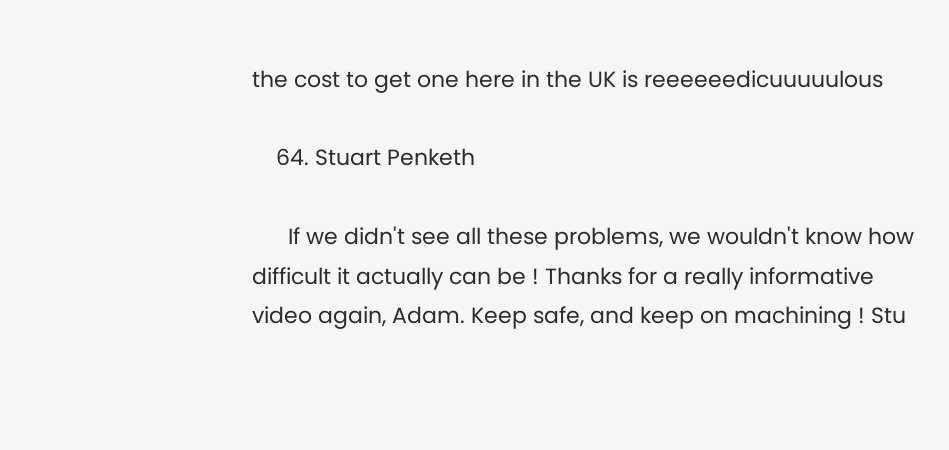the cost to get one here in the UK is reeeeeedicuuuuulous

    64. Stuart Penketh

      If we didn't see all these problems, we wouldn't know how difficult it actually can be ! Thanks for a really informative video again, Adam. Keep safe, and keep on machining ! Stu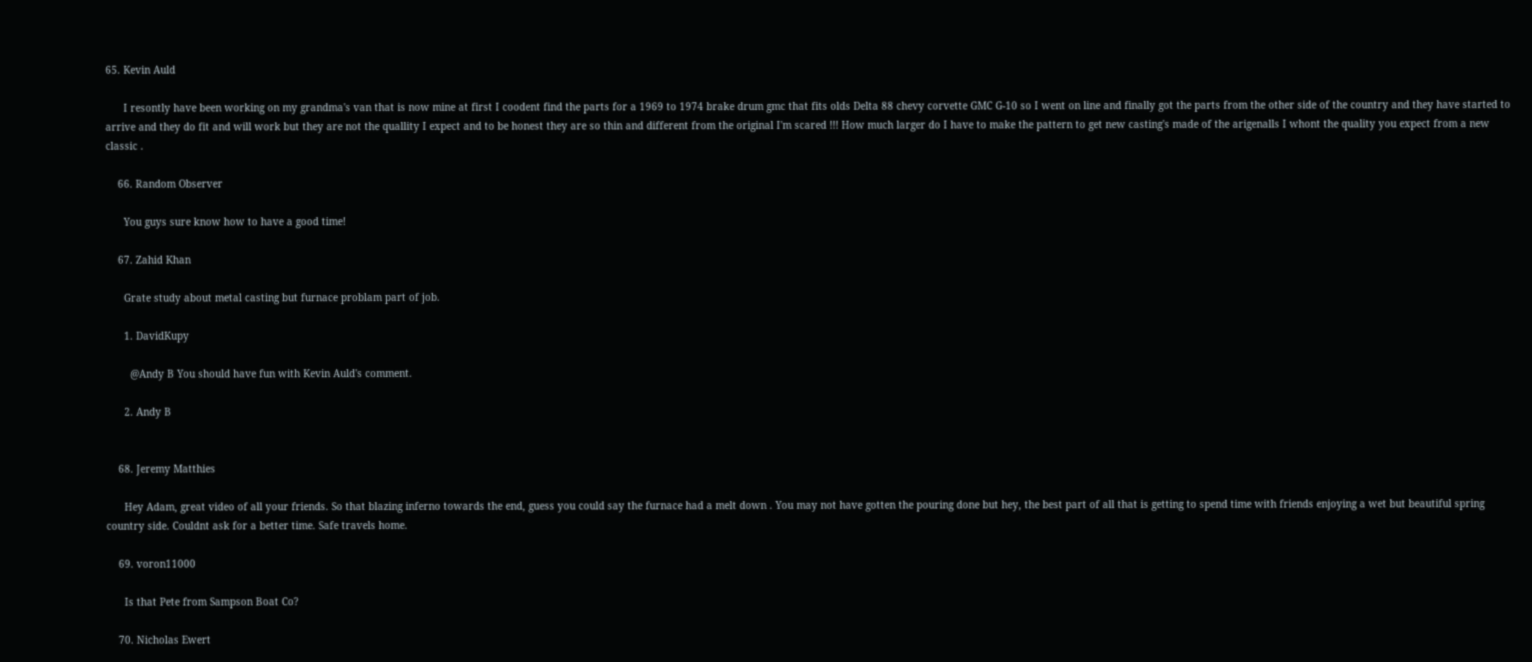65. Kevin Auld

      I resontly have been working on my grandma's van that is now mine at first I coodent find the parts for a 1969 to 1974 brake drum gmc that fits olds Delta 88 chevy corvette GMC G-10 so I went on line and finally got the parts from the other side of the country and they have started to arrive and they do fit and will work but they are not the quallity I expect and to be honest they are so thin and different from the original I'm scared !!! How much larger do I have to make the pattern to get new casting's made of the arigenalls I whont the quality you expect from a new classic .

    66. Random Observer

      You guys sure know how to have a good time!

    67. Zahid Khan

      Grate study about metal casting but furnace problam part of job.

      1. DavidKupy

        @Andy B You should have fun with Kevin Auld's comment.

      2. Andy B


    68. Jeremy Matthies

      Hey Adam, great video of all your friends. So that blazing inferno towards the end, guess you could say the furnace had a melt down . You may not have gotten the pouring done but hey, the best part of all that is getting to spend time with friends enjoying a wet but beautiful spring country side. Couldnt ask for a better time. Safe travels home.

    69. voron11000

      Is that Pete from Sampson Boat Co?

    70. Nicholas Ewert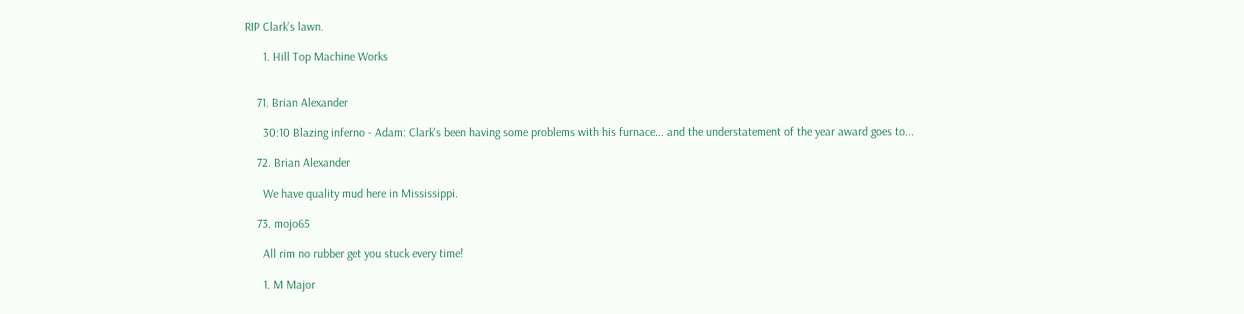RIP Clark’s lawn.

      1. Hill Top Machine Works


    71. Brian Alexander

      30:10 Blazing inferno - Adam: Clark's been having some problems with his furnace... and the understatement of the year award goes to...

    72. Brian Alexander

      We have quality mud here in Mississippi.

    73. mojo65

      All rim no rubber get you stuck every time!

      1. M Major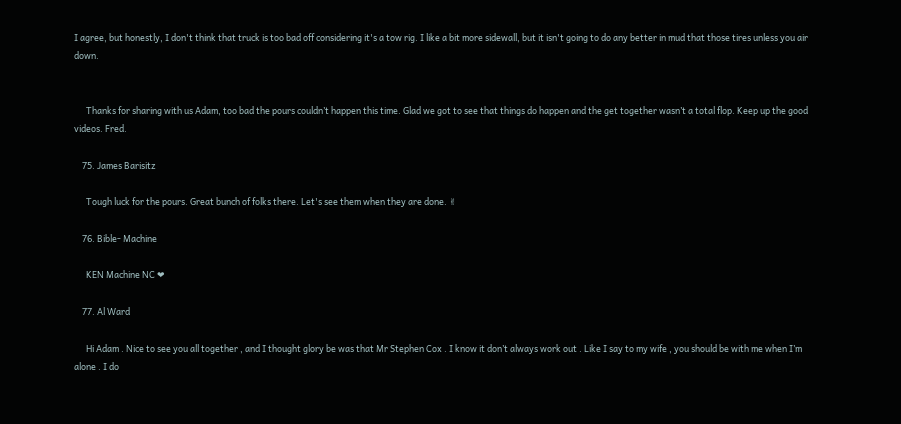I agree, but honestly, I don't think that truck is too bad off considering it's a tow rig. I like a bit more sidewall, but it isn't going to do any better in mud that those tires unless you air down.


      Thanks for sharing with us Adam, too bad the pours couldn’t happen this time. Glad we got to see that things do happen and the get together wasn’t a total flop. Keep up the good videos. Fred.

    75. James Barisitz

      Tough luck for the pours. Great bunch of folks there. Let's see them when they are done. ✌

    76. Bible- Machine

      KEN Machine NC ❤

    77. Al Ward

      Hi Adam . Nice to see you all together , and I thought glory be was that Mr Stephen Cox . I know it don’t always work out . Like I say to my wife , you should be with me when I’m alone . I do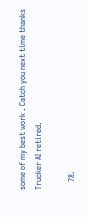some of my best work . Catch you next time thanks Trucker AI retired.

    78.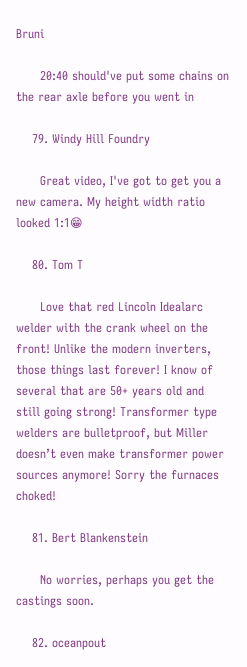Bruni

      20:40 should've put some chains on the rear axle before you went in

    79. Windy Hill Foundry

      Great video, I've got to get you a new camera. My height width ratio looked 1:1😁

    80. Tom T

      Love that red Lincoln Idealarc welder with the crank wheel on the front! Unlike the modern inverters, those things last forever! I know of several that are 50+ years old and still going strong! Transformer type welders are bulletproof, but Miller doesn’t even make transformer power sources anymore! Sorry the furnaces choked!

    81. Bert Blankenstein

      No worries, perhaps you get the castings soon.

    82. oceanpout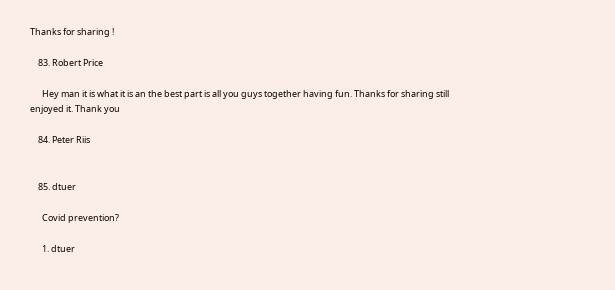Thanks for sharing !

    83. Robert Price

      Hey man it is what it is an the best part is all you guys together having fun. Thanks for sharing still enjoyed it. Thank you

    84. Peter Riis


    85. dtuer

      Covid prevention?

      1. dtuer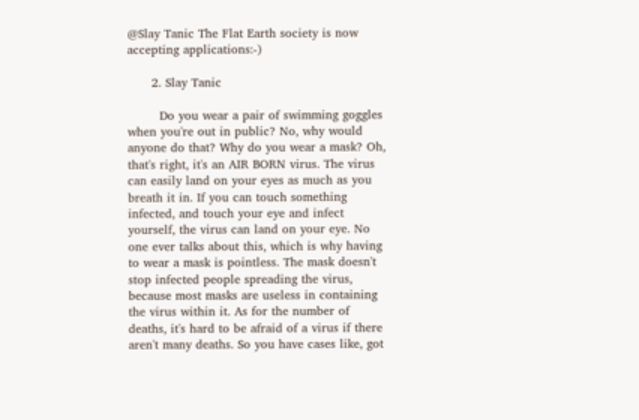@Slay Tanic The Flat Earth society is now accepting applications:-)

      2. Slay Tanic

        Do you wear a pair of swimming goggles when you're out in public? No, why would anyone do that? Why do you wear a mask? Oh, that's right, it's an AIR BORN virus. The virus can easily land on your eyes as much as you breath it in. If you can touch something infected, and touch your eye and infect yourself, the virus can land on your eye. No one ever talks about this, which is why having to wear a mask is pointless. The mask doesn't stop infected people spreading the virus, because most masks are useless in containing the virus within it. As for the number of deaths, it's hard to be afraid of a virus if there aren't many deaths. So you have cases like, got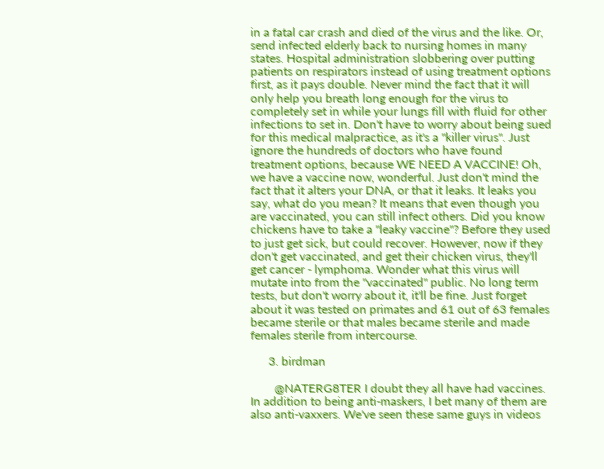in a fatal car crash and died of the virus and the like. Or, send infected elderly back to nursing homes in many states. Hospital administration slobbering over putting patients on respirators instead of using treatment options first, as it pays double. Never mind the fact that it will only help you breath long enough for the virus to completely set in while your lungs fill with fluid for other infections to set in. Don't have to worry about being sued for this medical malpractice, as it's a "killer virus". Just ignore the hundreds of doctors who have found treatment options, because WE NEED A VACCINE! Oh, we have a vaccine now, wonderful. Just don't mind the fact that it alters your DNA, or that it leaks. It leaks you say, what do you mean? It means that even though you are vaccinated, you can still infect others. Did you know chickens have to take a "leaky vaccine"? Before they used to just get sick, but could recover. However, now if they don't get vaccinated, and get their chicken virus, they'll get cancer - lymphoma. Wonder what this virus will mutate into from the "vaccinated" public. No long term tests, but don't worry about it, it'll be fine. Just forget about it was tested on primates and 61 out of 63 females became sterile or that males became sterile and made females sterile from intercourse.

      3. birdman

        @NATERG8TER I doubt they all have had vaccines. In addition to being anti-maskers, I bet many of them are also anti-vaxxers. We've seen these same guys in videos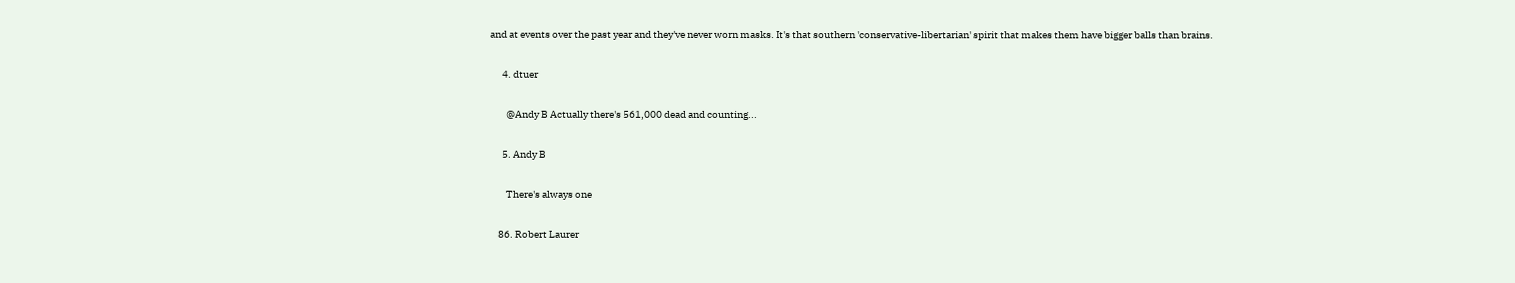and at events over the past year and they've never worn masks. It's that southern 'conservative-libertarian' spirit that makes them have bigger balls than brains.

      4. dtuer

        @Andy B Actually there's 561,000 dead and counting...

      5. Andy B

        There's always one

    86. Robert Laurer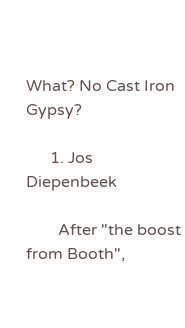What? No Cast Iron Gypsy?

      1. Jos Diepenbeek

        After "the boost from Booth",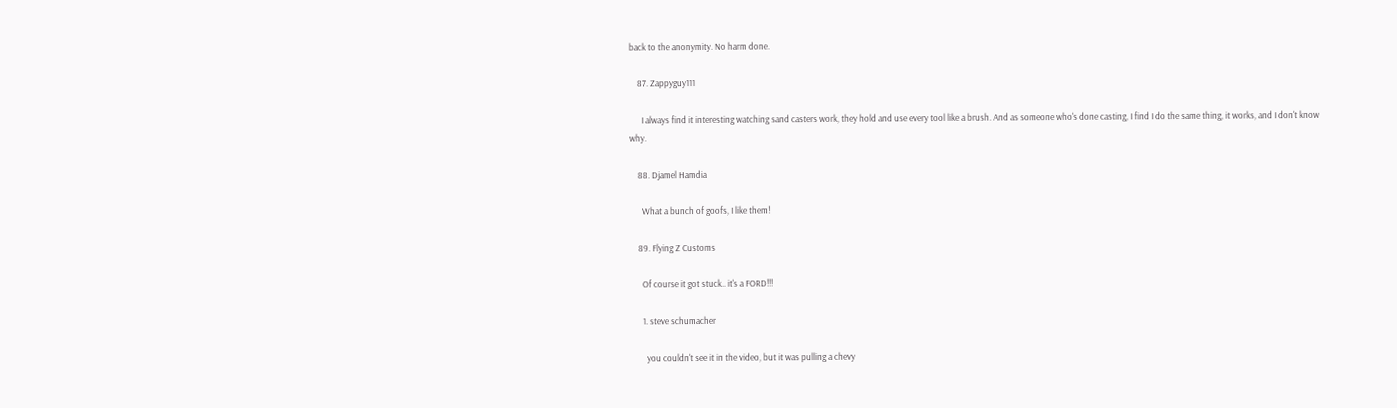back to the anonymity. No harm done.

    87. Zappyguy111

      I always find it interesting watching sand casters work, they hold and use every tool like a brush. And as someone who's done casting, I find I do the same thing, it works, and I don't know why.

    88. Djamel Hamdia

      What a bunch of goofs, I like them!

    89. Flying Z Customs

      Of course it got stuck.. it's a FORD!!!

      1. steve schumacher

        you couldn't see it in the video, but it was pulling a chevy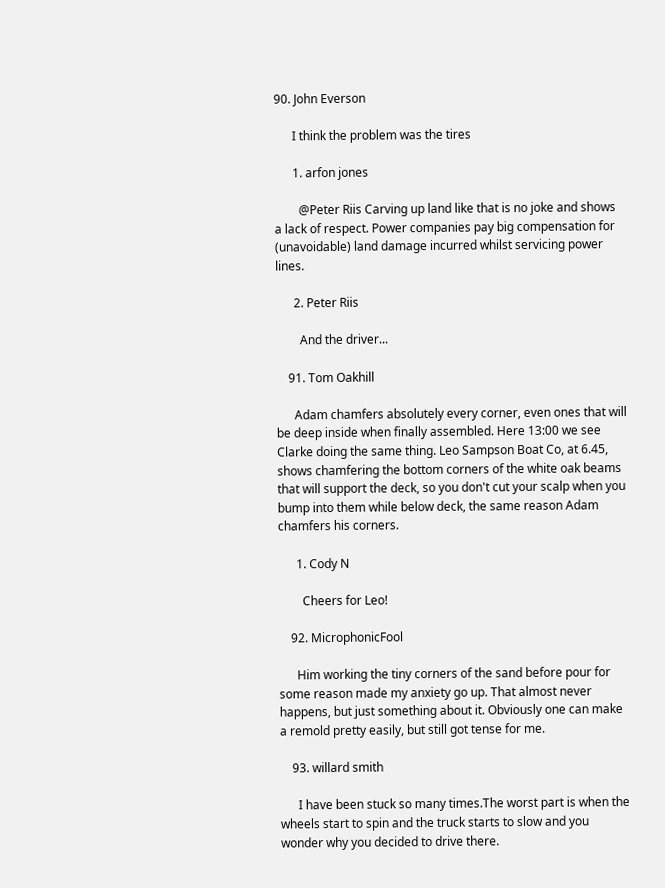90. John Everson

      I think the problem was the tires

      1. arfon jones

        @Peter Riis Carving up land like that is no joke and shows a lack of respect. Power companies pay big compensation for (unavoidable) land damage incurred whilst servicing power lines.

      2. Peter Riis

        And the driver...

    91. Tom Oakhill

      Adam chamfers absolutely every corner, even ones that will be deep inside when finally assembled. Here 13:00 we see Clarke doing the same thing. Leo Sampson Boat Co, at 6.45, shows chamfering the bottom corners of the white oak beams that will support the deck, so you don't cut your scalp when you bump into them while below deck, the same reason Adam chamfers his corners.

      1. Cody N

        Cheers for Leo!

    92. MicrophonicFool

      Him working the tiny corners of the sand before pour for some reason made my anxiety go up. That almost never happens, but just something about it. Obviously one can make a remold pretty easily, but still got tense for me.

    93. willard smith

      I have been stuck so many times.The worst part is when the wheels start to spin and the truck starts to slow and you wonder why you decided to drive there.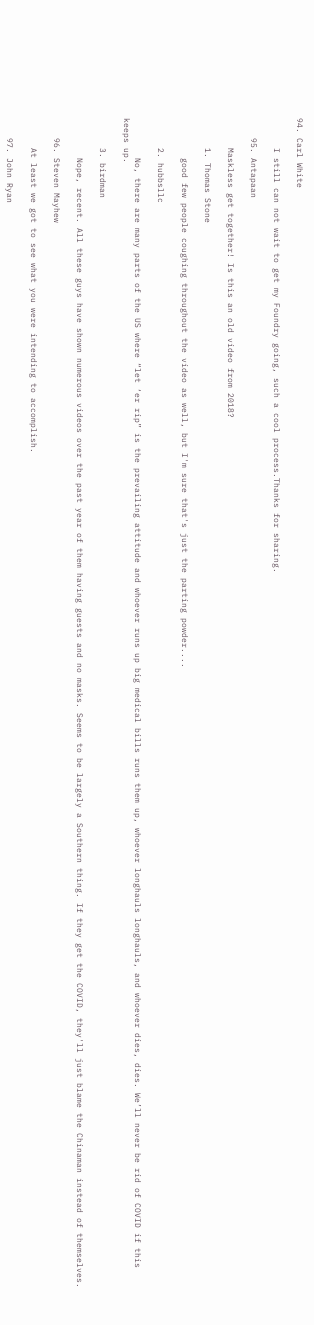94. Carl White

      I still can not wait to get my Foundry going, such a cool process.Thanks for sharing.

    95. Antapaan

      Maskless get together! Is this an old video from 2018?

      1. Thomas Stone

        good few people coughing throughout the video as well, but I'm sure that's just the parting powder....

      2. hubbsllc

        No, there are many parts of the US where “let ‘er rip” is the prevailing attitude and whoever runs up big medical bills runs them up, whoever longhauls longhauls, and whoever dies, dies. We’ll never be rid of COVID if this keeps up.

      3. birdman

        Nope, recent. All these guys have shown numerous videos over the past year of them having guests and no masks. Seems to be largely a Southern thing. If they get the COVID, they'll just blame the Chinaman instead of themselves.

    96. Steven Mayhew

      At least we got to see what you were intending to accomplish.

    97. John Ryan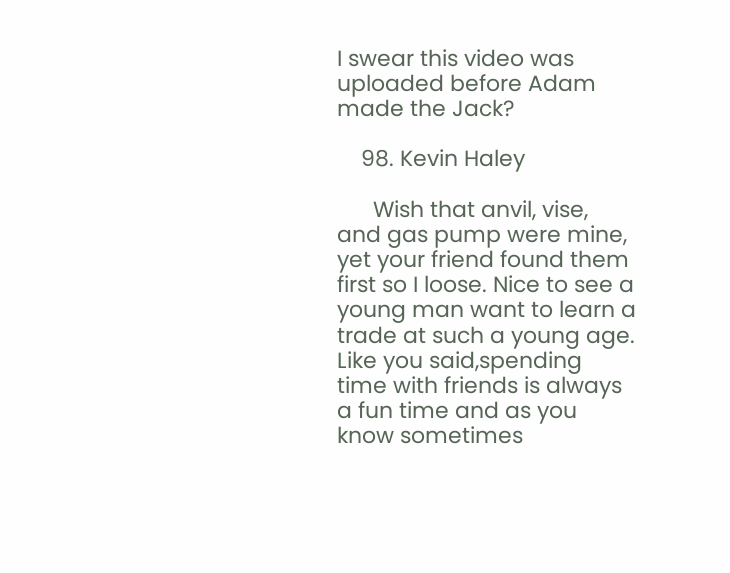I swear this video was uploaded before Adam made the Jack?

    98. Kevin Haley

      Wish that anvil, vise, and gas pump were mine, yet your friend found them first so I loose. Nice to see a young man want to learn a trade at such a young age. Like you said,spending time with friends is always a fun time and as you know sometimes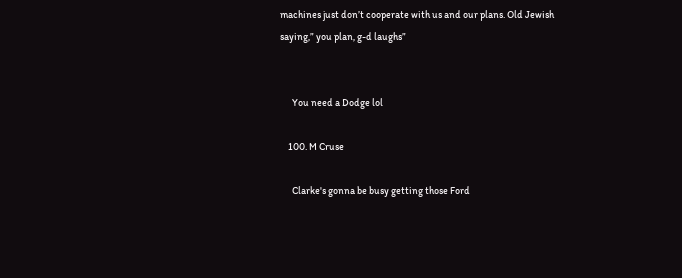machines just don’t cooperate with us and our plans. Old Jewish saying,” you plan, g-d laughs”


      You need a Dodge lol

    100. M Cruse

      Clarke's gonna be busy getting those Ford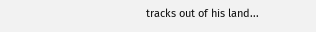tracks out of his land...